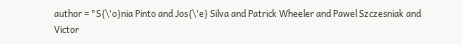author = "S{\'o}nia Pinto and Jos{\'e} Silva and Patrick Wheeler and Pawel Szczesniak and Victor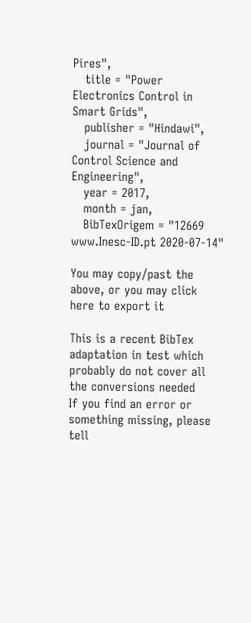Pires",
   title = "Power Electronics Control in Smart Grids",
   publisher = "Hindawi",
   journal = "Journal of Control Science and Engineering",
   year = 2017,
   month = jan,
   BibTexOrigem = "12669 www.Inesc-ID.pt 2020-07-14"

You may copy/past the above, or you may click here to export it

This is a recent BibTex adaptation in test which probably do not cover all the conversions needed
If you find an error or something missing, please tell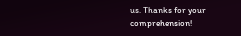us. Thanks for your comprehension!